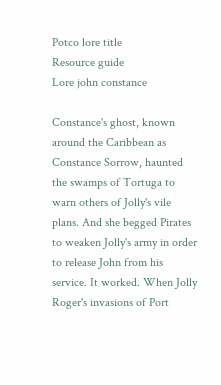Potco lore title
Resource guide
Lore john constance

Constance's ghost, known around the Caribbean as Constance Sorrow, haunted the swamps of Tortuga to warn others of Jolly's vile plans. And she begged Pirates to weaken Jolly's army in order to release John from his service. It worked. When Jolly Roger's invasions of Port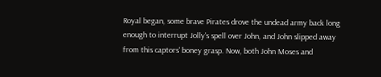Royal began, some brave Pirates drove the undead army back long enough to interrupt Jolly's spell over John, and John slipped away from this captors' boney grasp. Now, both John Moses and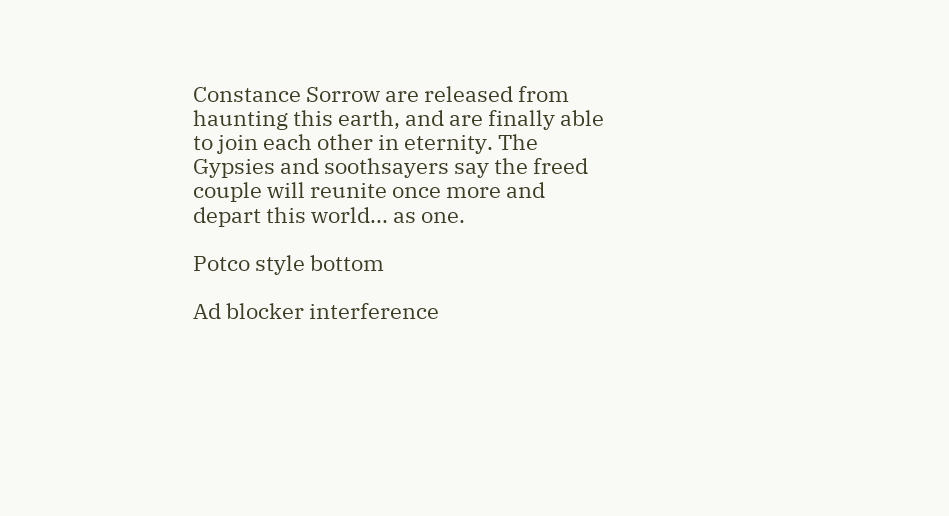Constance Sorrow are released from haunting this earth, and are finally able to join each other in eternity. The Gypsies and soothsayers say the freed couple will reunite once more and depart this world... as one.

Potco style bottom

Ad blocker interference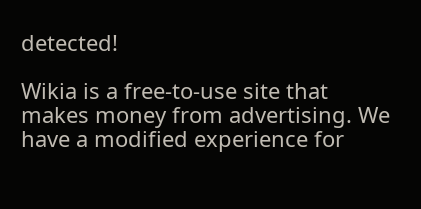detected!

Wikia is a free-to-use site that makes money from advertising. We have a modified experience for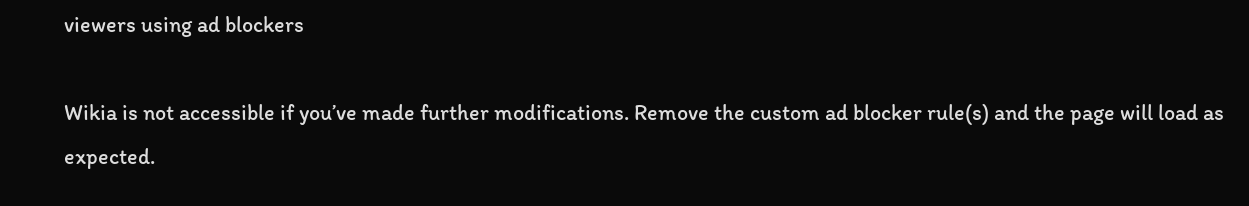viewers using ad blockers

Wikia is not accessible if you’ve made further modifications. Remove the custom ad blocker rule(s) and the page will load as expected.